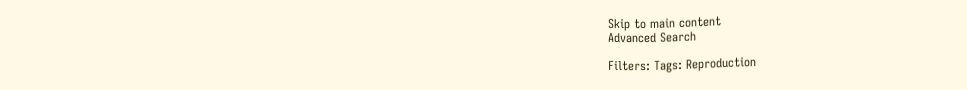Skip to main content
Advanced Search

Filters: Tags: Reproduction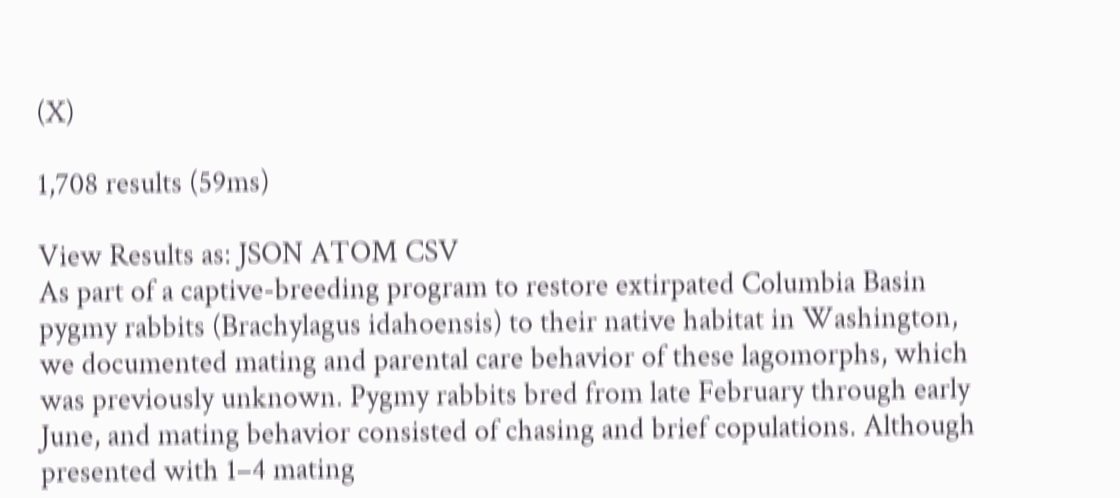(X)

1,708 results (59ms)

View Results as: JSON ATOM CSV
As part of a captive-breeding program to restore extirpated Columbia Basin pygmy rabbits (Brachylagus idahoensis) to their native habitat in Washington, we documented mating and parental care behavior of these lagomorphs, which was previously unknown. Pygmy rabbits bred from late February through early June, and mating behavior consisted of chasing and brief copulations. Although presented with 1–4 mating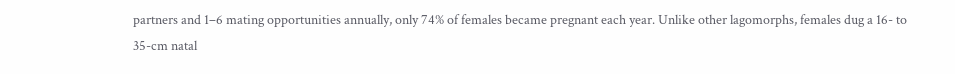partners and 1–6 mating opportunities annually, only 74% of females became pregnant each year. Unlike other lagomorphs, females dug a 16- to 35-cm natal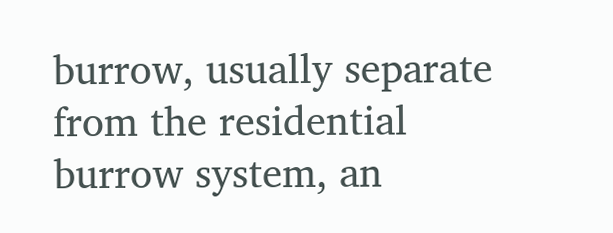burrow, usually separate from the residential burrow system, an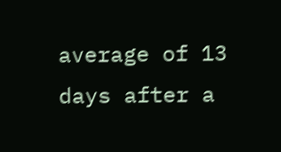average of 13 days after a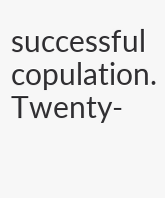successful copulation. Twenty-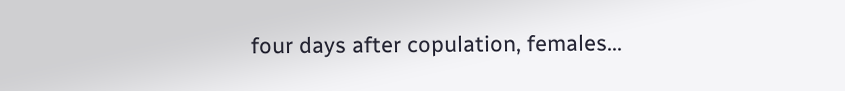four days after copulation, females...